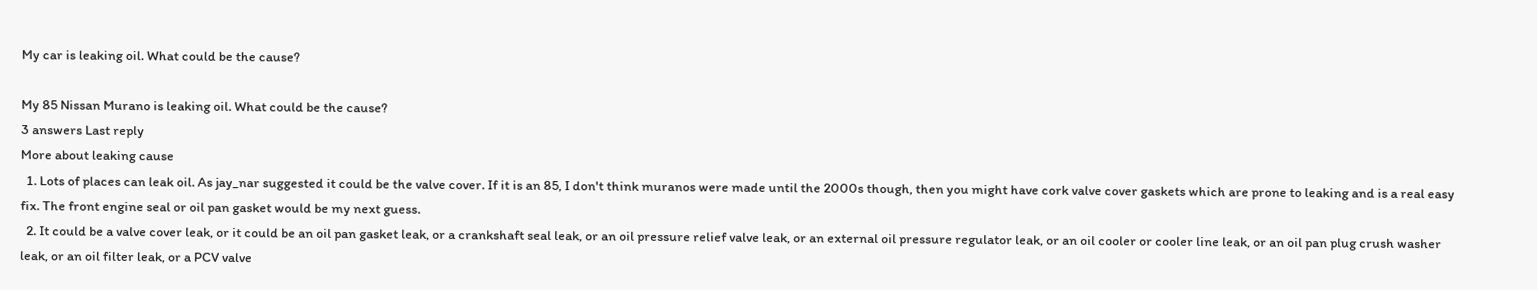My car is leaking oil. What could be the cause?

My 85 Nissan Murano is leaking oil. What could be the cause?
3 answers Last reply
More about leaking cause
  1. Lots of places can leak oil. As jay_nar suggested it could be the valve cover. If it is an 85, I don't think muranos were made until the 2000s though, then you might have cork valve cover gaskets which are prone to leaking and is a real easy fix. The front engine seal or oil pan gasket would be my next guess.
  2. It could be a valve cover leak, or it could be an oil pan gasket leak, or a crankshaft seal leak, or an oil pressure relief valve leak, or an external oil pressure regulator leak, or an oil cooler or cooler line leak, or an oil pan plug crush washer leak, or an oil filter leak, or a PCV valve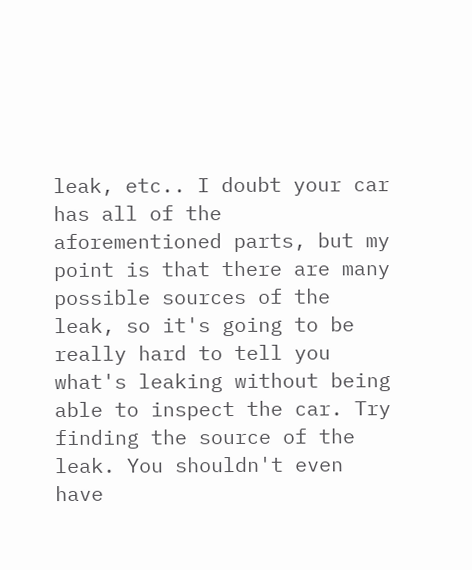leak, etc.. I doubt your car has all of the aforementioned parts, but my point is that there are many possible sources of the leak, so it's going to be really hard to tell you what's leaking without being able to inspect the car. Try finding the source of the leak. You shouldn't even have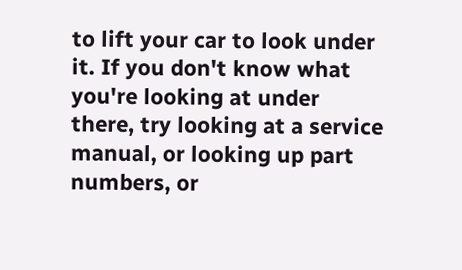to lift your car to look under it. If you don't know what you're looking at under there, try looking at a service manual, or looking up part numbers, or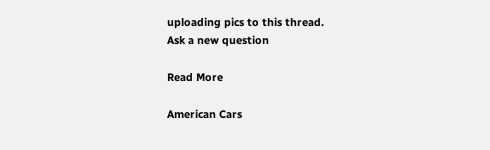uploading pics to this thread.
Ask a new question

Read More

American Cars